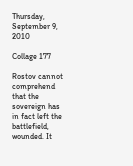Thursday, September 9, 2010

Collage 177

Rostov cannot comprehend that the sovereign has in fact left the battlefield, wounded. It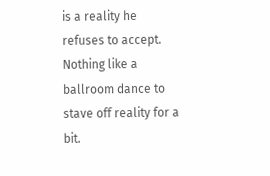is a reality he refuses to accept. Nothing like a ballroom dance to stave off reality for a bit.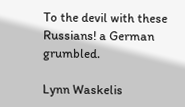To the devil with these Russians! a German grumbled.

Lynn Waskelis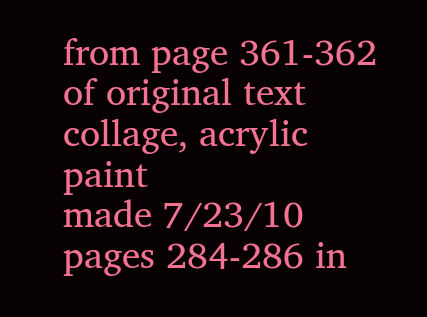from page 361-362 of original text
collage, acrylic paint
made 7/23/10
pages 284-286 in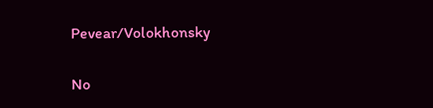Pevear/Volokhonsky

No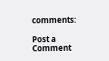comments:

Post a Comment